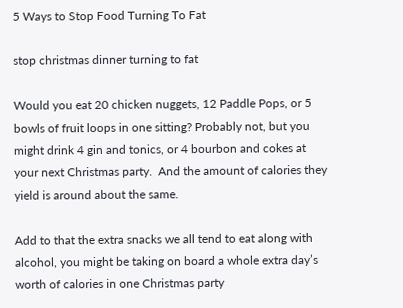5 Ways to Stop Food Turning To Fat

stop christmas dinner turning to fat

Would you eat 20 chicken nuggets, 12 Paddle Pops, or 5 bowls of fruit loops in one sitting? Probably not, but you might drink 4 gin and tonics, or 4 bourbon and cokes at your next Christmas party.  And the amount of calories they yield is around about the same.

Add to that the extra snacks we all tend to eat along with alcohol, you might be taking on board a whole extra day’s worth of calories in one Christmas party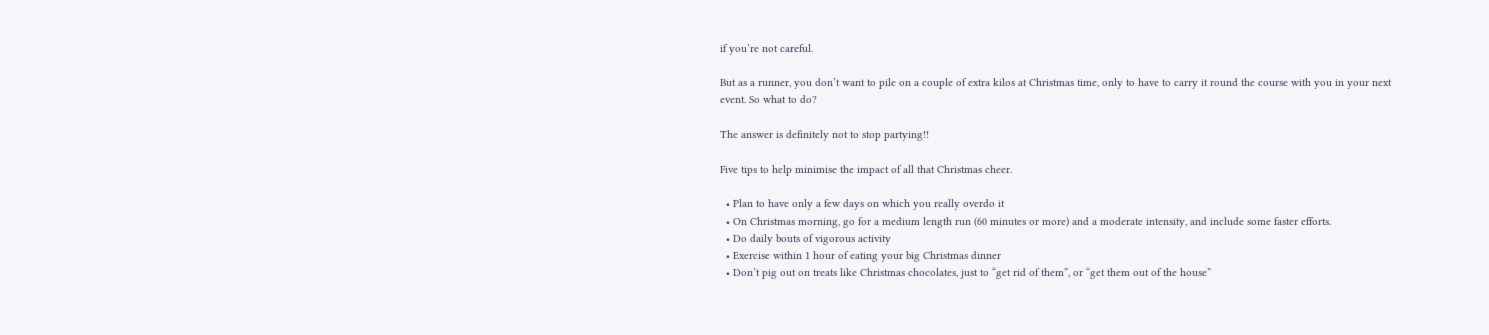if you’re not careful.

But as a runner, you don’t want to pile on a couple of extra kilos at Christmas time, only to have to carry it round the course with you in your next event. So what to do?

The answer is definitely not to stop partying!!

Five tips to help minimise the impact of all that Christmas cheer.

  • Plan to have only a few days on which you really overdo it
  • On Christmas morning, go for a medium length run (60 minutes or more) and a moderate intensity, and include some faster efforts.
  • Do daily bouts of vigorous activity
  • Exercise within 1 hour of eating your big Christmas dinner
  • Don’t pig out on treats like Christmas chocolates, just to “get rid of them”, or “get them out of the house”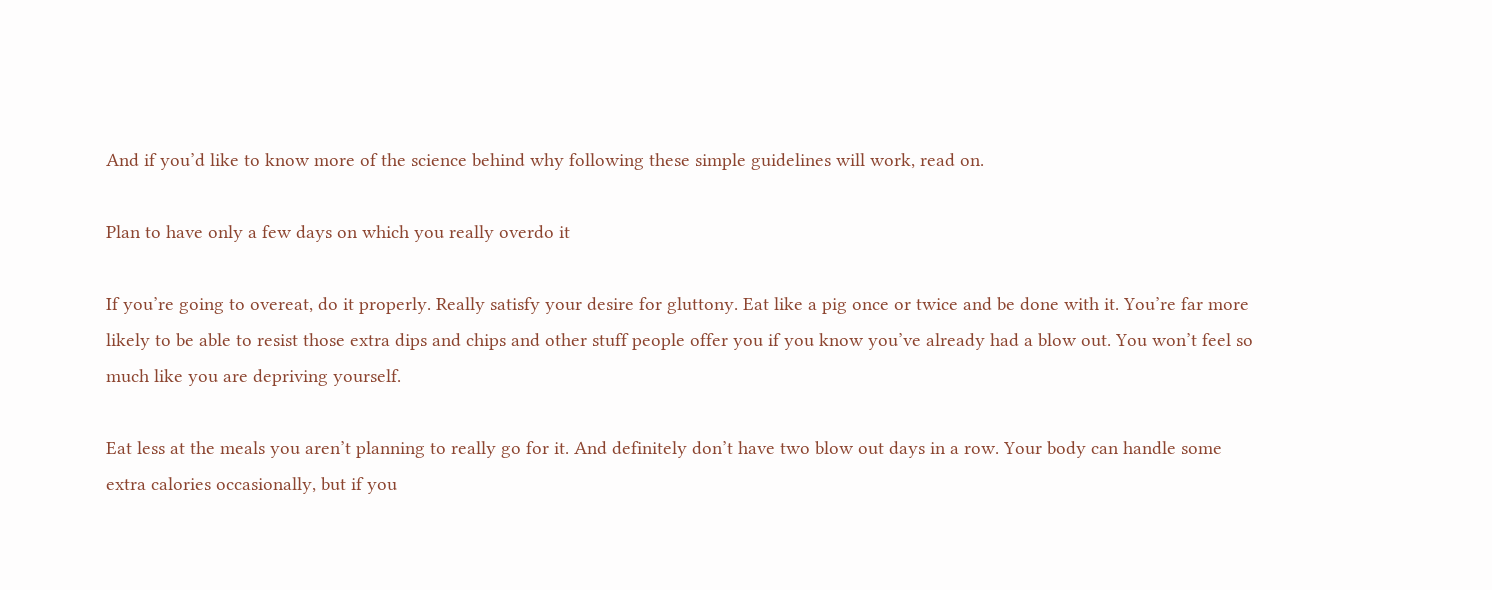And if you’d like to know more of the science behind why following these simple guidelines will work, read on.

Plan to have only a few days on which you really overdo it

If you’re going to overeat, do it properly. Really satisfy your desire for gluttony. Eat like a pig once or twice and be done with it. You’re far more likely to be able to resist those extra dips and chips and other stuff people offer you if you know you’ve already had a blow out. You won’t feel so much like you are depriving yourself.

Eat less at the meals you aren’t planning to really go for it. And definitely don’t have two blow out days in a row. Your body can handle some extra calories occasionally, but if you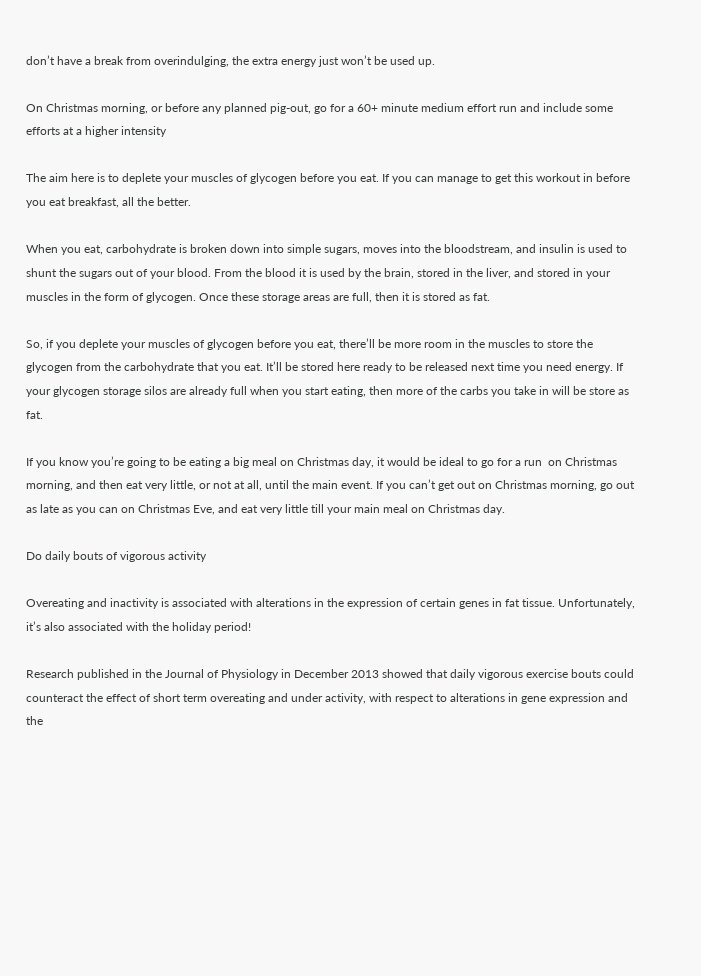don’t have a break from overindulging, the extra energy just won’t be used up.

On Christmas morning, or before any planned pig-out, go for a 60+ minute medium effort run and include some efforts at a higher intensity

The aim here is to deplete your muscles of glycogen before you eat. If you can manage to get this workout in before you eat breakfast, all the better.

When you eat, carbohydrate is broken down into simple sugars, moves into the bloodstream, and insulin is used to shunt the sugars out of your blood. From the blood it is used by the brain, stored in the liver, and stored in your muscles in the form of glycogen. Once these storage areas are full, then it is stored as fat.

So, if you deplete your muscles of glycogen before you eat, there’ll be more room in the muscles to store the glycogen from the carbohydrate that you eat. It’ll be stored here ready to be released next time you need energy. If your glycogen storage silos are already full when you start eating, then more of the carbs you take in will be store as fat.

If you know you’re going to be eating a big meal on Christmas day, it would be ideal to go for a run  on Christmas morning, and then eat very little, or not at all, until the main event. If you can’t get out on Christmas morning, go out as late as you can on Christmas Eve, and eat very little till your main meal on Christmas day.

Do daily bouts of vigorous activity

Overeating and inactivity is associated with alterations in the expression of certain genes in fat tissue. Unfortunately, it’s also associated with the holiday period!

Research published in the Journal of Physiology in December 2013 showed that daily vigorous exercise bouts could counteract the effect of short term overeating and under activity, with respect to alterations in gene expression and the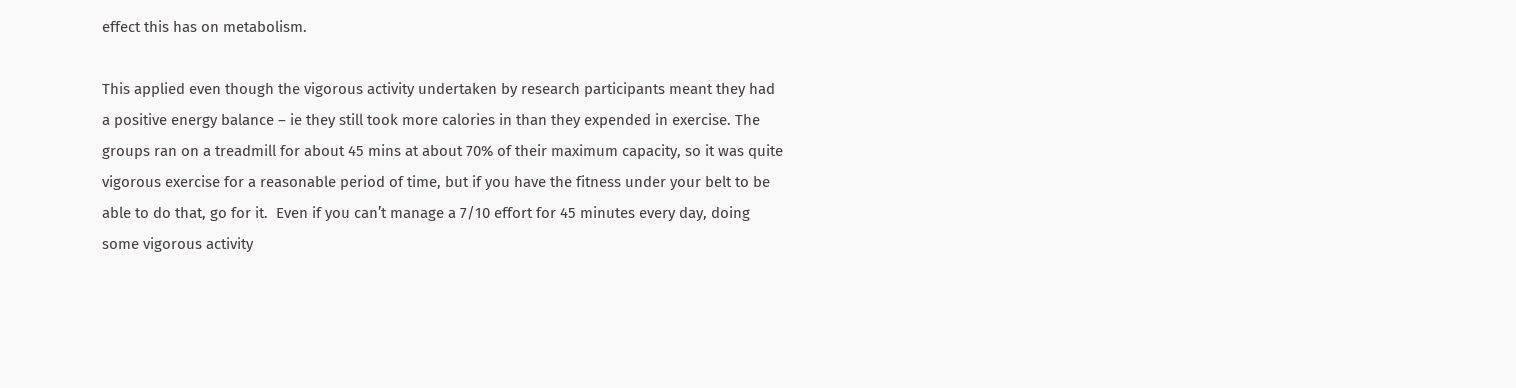effect this has on metabolism.

This applied even though the vigorous activity undertaken by research participants meant they had a positive energy balance – ie they still took more calories in than they expended in exercise. The groups ran on a treadmill for about 45 mins at about 70% of their maximum capacity, so it was quite vigorous exercise for a reasonable period of time, but if you have the fitness under your belt to be able to do that, go for it.  Even if you can’t manage a 7/10 effort for 45 minutes every day, doing some vigorous activity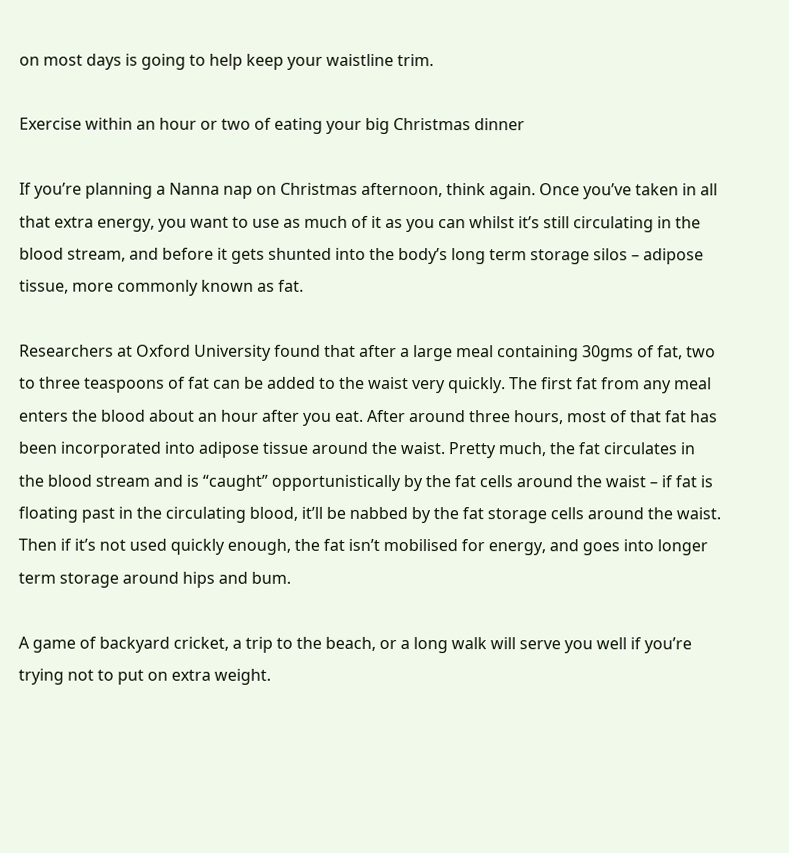on most days is going to help keep your waistline trim.

Exercise within an hour or two of eating your big Christmas dinner

If you’re planning a Nanna nap on Christmas afternoon, think again. Once you’ve taken in all that extra energy, you want to use as much of it as you can whilst it’s still circulating in the blood stream, and before it gets shunted into the body’s long term storage silos – adipose tissue, more commonly known as fat.

Researchers at Oxford University found that after a large meal containing 30gms of fat, two to three teaspoons of fat can be added to the waist very quickly. The first fat from any meal enters the blood about an hour after you eat. After around three hours, most of that fat has been incorporated into adipose tissue around the waist. Pretty much, the fat circulates in the blood stream and is “caught” opportunistically by the fat cells around the waist – if fat is floating past in the circulating blood, it’ll be nabbed by the fat storage cells around the waist. Then if it’s not used quickly enough, the fat isn’t mobilised for energy, and goes into longer term storage around hips and bum.

A game of backyard cricket, a trip to the beach, or a long walk will serve you well if you’re trying not to put on extra weight.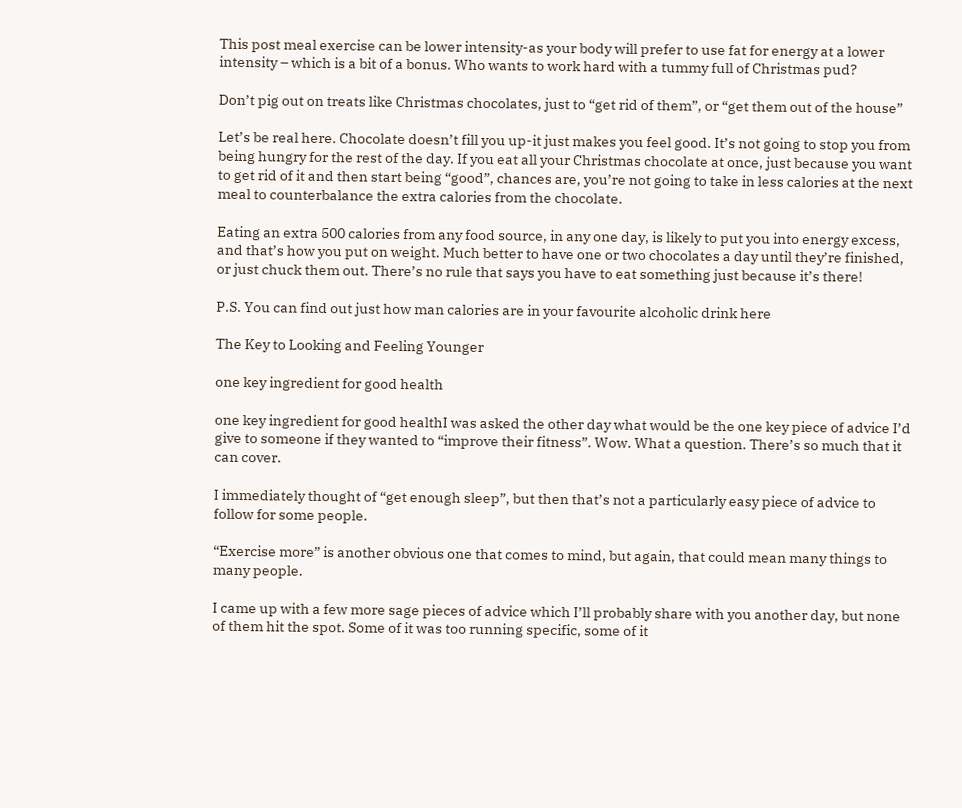This post meal exercise can be lower intensity-as your body will prefer to use fat for energy at a lower intensity – which is a bit of a bonus. Who wants to work hard with a tummy full of Christmas pud?

Don’t pig out on treats like Christmas chocolates, just to “get rid of them”, or “get them out of the house”

Let’s be real here. Chocolate doesn’t fill you up-it just makes you feel good. It’s not going to stop you from being hungry for the rest of the day. If you eat all your Christmas chocolate at once, just because you want to get rid of it and then start being “good”, chances are, you’re not going to take in less calories at the next meal to counterbalance the extra calories from the chocolate.

Eating an extra 500 calories from any food source, in any one day, is likely to put you into energy excess, and that’s how you put on weight. Much better to have one or two chocolates a day until they’re finished, or just chuck them out. There’s no rule that says you have to eat something just because it’s there!

P.S. You can find out just how man calories are in your favourite alcoholic drink here

The Key to Looking and Feeling Younger

one key ingredient for good health

one key ingredient for good healthI was asked the other day what would be the one key piece of advice I’d give to someone if they wanted to “improve their fitness”. Wow. What a question. There’s so much that it can cover.

I immediately thought of “get enough sleep”, but then that’s not a particularly easy piece of advice to follow for some people.

“Exercise more” is another obvious one that comes to mind, but again, that could mean many things to many people.

I came up with a few more sage pieces of advice which I’ll probably share with you another day, but none of them hit the spot. Some of it was too running specific, some of it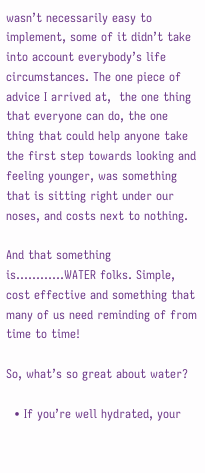wasn’t necessarily easy to implement, some of it didn’t take into account everybody’s life circumstances. The one piece of advice I arrived at,  the one thing that everyone can do, the one thing that could help anyone take the first step towards looking and feeling younger, was something that is sitting right under our noses, and costs next to nothing.

And that something is…………WATER folks. Simple, cost effective and something that many of us need reminding of from time to time!

So, what’s so great about water?

  • If you’re well hydrated, your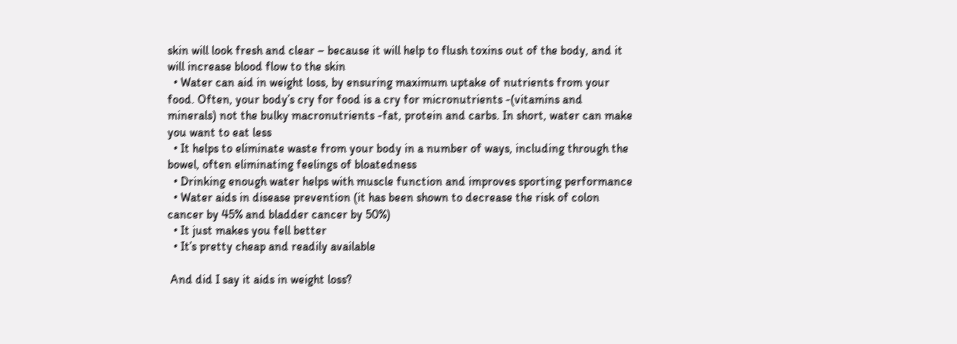skin will look fresh and clear – because it will help to flush toxins out of the body, and it will increase blood flow to the skin
  • Water can aid in weight loss, by ensuring maximum uptake of nutrients from your food. Often, your body’s cry for food is a cry for micronutrients -(vitamins and minerals) not the bulky macronutrients -fat, protein and carbs. In short, water can make you want to eat less
  • It helps to eliminate waste from your body in a number of ways, including through the bowel, often eliminating feelings of bloatedness
  • Drinking enough water helps with muscle function and improves sporting performance
  • Water aids in disease prevention (it has been shown to decrease the risk of colon cancer by 45% and bladder cancer by 50%)
  • It just makes you fell better
  • It’s pretty cheap and readily available

 And did I say it aids in weight loss?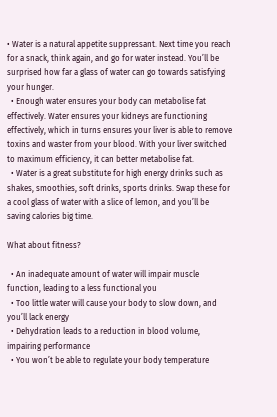• Water is a natural appetite suppressant. Next time you reach for a snack, think again, and go for water instead. You’ll be surprised how far a glass of water can go towards satisfying your hunger.
  • Enough water ensures your body can metabolise fat effectively. Water ensures your kidneys are functioning effectively, which in turns ensures your liver is able to remove toxins and waster from your blood. With your liver switched to maximum efficiency, it can better metabolise fat.
  • Water is a great substitute for high energy drinks such as shakes, smoothies, soft drinks, sports drinks. Swap these for a cool glass of water with a slice of lemon, and you’ll be saving calories big time.

What about fitness?

  • An inadequate amount of water will impair muscle function, leading to a less functional you
  • Too little water will cause your body to slow down, and you’ll lack energy
  • Dehydration leads to a reduction in blood volume, impairing performance
  • You won’t be able to regulate your body temperature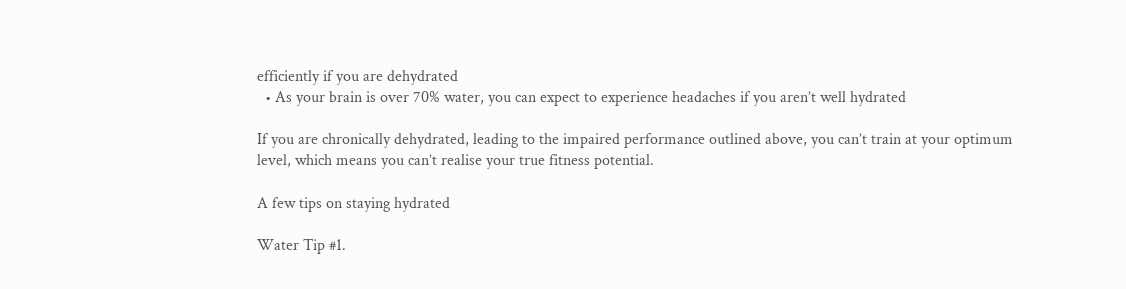efficiently if you are dehydrated
  • As your brain is over 70% water, you can expect to experience headaches if you aren’t well hydrated

If you are chronically dehydrated, leading to the impaired performance outlined above, you can’t train at your optimum level, which means you can’t realise your true fitness potential.

A few tips on staying hydrated

Water Tip #1.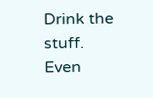Drink the stuff. Even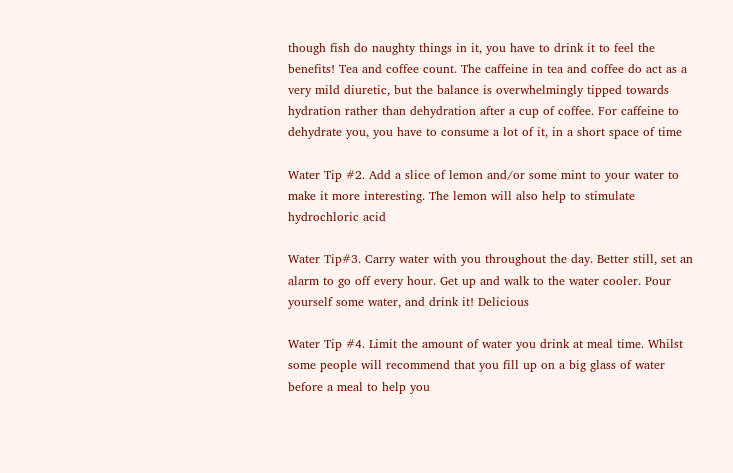though fish do naughty things in it, you have to drink it to feel the benefits! Tea and coffee count. The caffeine in tea and coffee do act as a very mild diuretic, but the balance is overwhelmingly tipped towards hydration rather than dehydration after a cup of coffee. For caffeine to dehydrate you, you have to consume a lot of it, in a short space of time

Water Tip #2. Add a slice of lemon and/or some mint to your water to make it more interesting. The lemon will also help to stimulate hydrochloric acid

Water Tip#3. Carry water with you throughout the day. Better still, set an alarm to go off every hour. Get up and walk to the water cooler. Pour yourself some water, and drink it! Delicious

Water Tip #4. Limit the amount of water you drink at meal time. Whilst some people will recommend that you fill up on a big glass of water before a meal to help you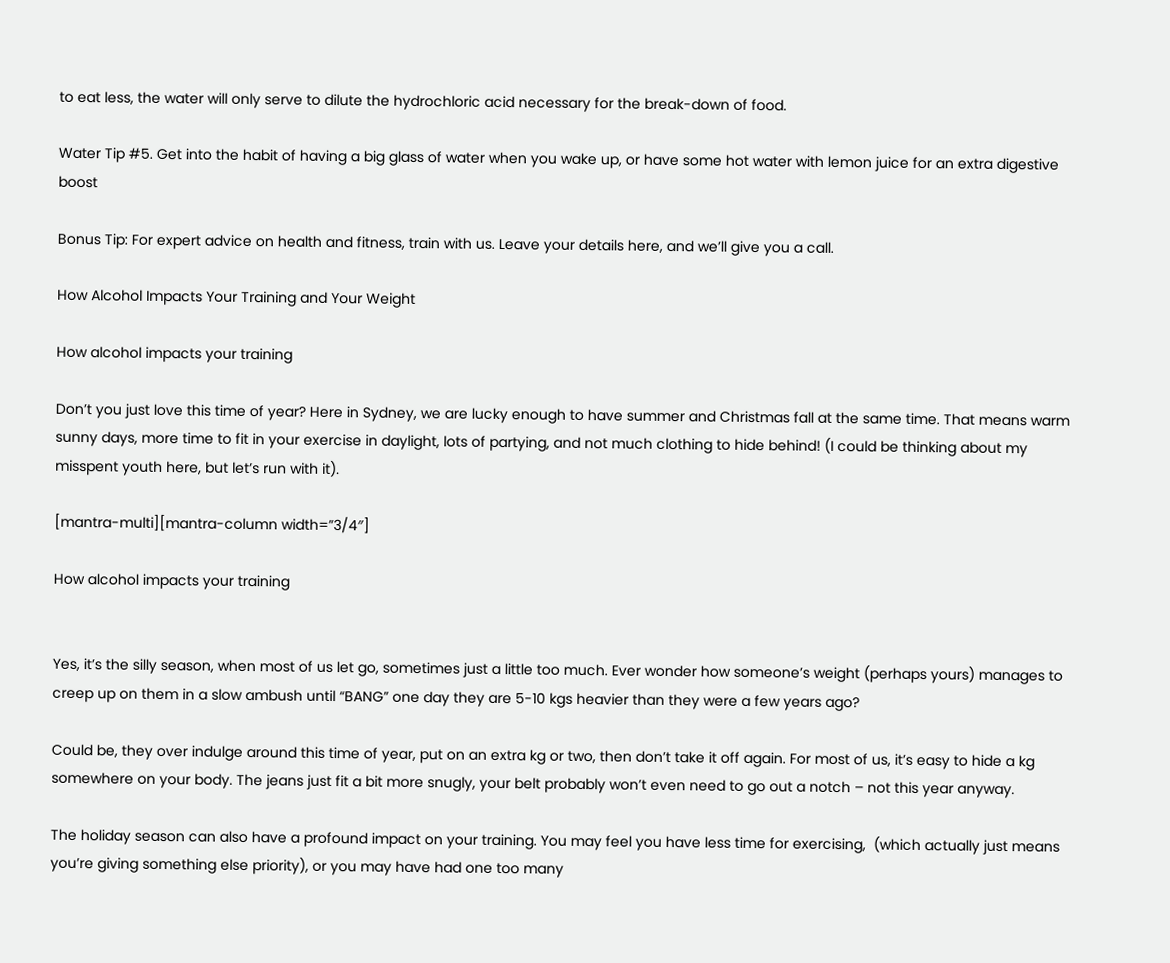to eat less, the water will only serve to dilute the hydrochloric acid necessary for the break-down of food.

Water Tip #5. Get into the habit of having a big glass of water when you wake up, or have some hot water with lemon juice for an extra digestive boost

Bonus Tip: For expert advice on health and fitness, train with us. Leave your details here, and we’ll give you a call.

How Alcohol Impacts Your Training and Your Weight

How alcohol impacts your training

Don’t you just love this time of year? Here in Sydney, we are lucky enough to have summer and Christmas fall at the same time. That means warm sunny days, more time to fit in your exercise in daylight, lots of partying, and not much clothing to hide behind! (I could be thinking about my misspent youth here, but let’s run with it).

[mantra-multi][mantra-column width=”3/4″]

How alcohol impacts your training


Yes, it’s the silly season, when most of us let go, sometimes just a little too much. Ever wonder how someone’s weight (perhaps yours) manages to creep up on them in a slow ambush until “BANG” one day they are 5-10 kgs heavier than they were a few years ago?

Could be, they over indulge around this time of year, put on an extra kg or two, then don’t take it off again. For most of us, it’s easy to hide a kg somewhere on your body. The jeans just fit a bit more snugly, your belt probably won’t even need to go out a notch – not this year anyway.

The holiday season can also have a profound impact on your training. You may feel you have less time for exercising,  (which actually just means you’re giving something else priority), or you may have had one too many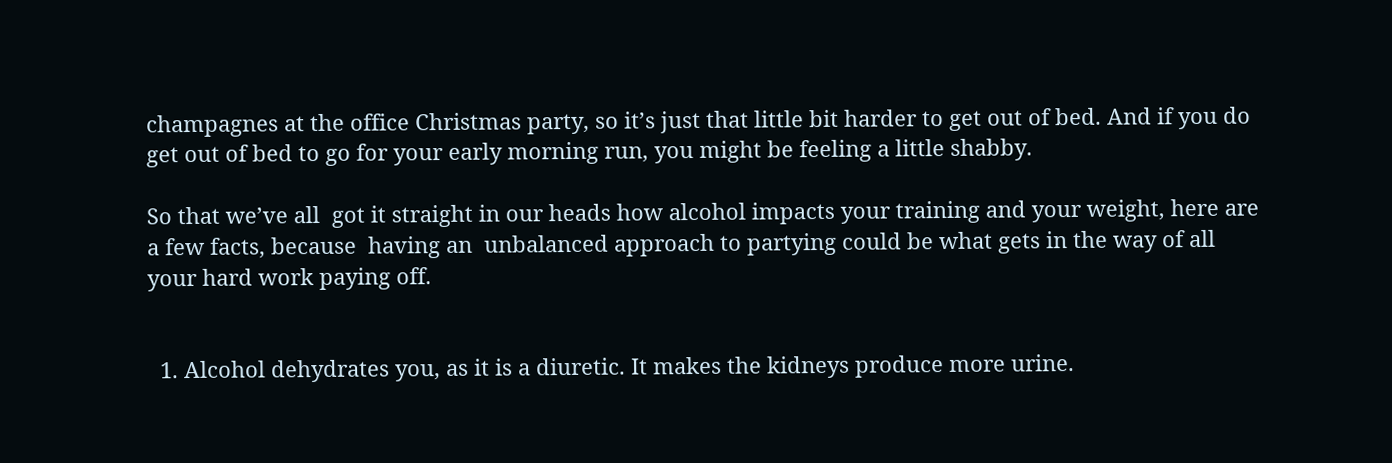champagnes at the office Christmas party, so it’s just that little bit harder to get out of bed. And if you do get out of bed to go for your early morning run, you might be feeling a little shabby.

So that we’ve all  got it straight in our heads how alcohol impacts your training and your weight, here are a few facts, because  having an  unbalanced approach to partying could be what gets in the way of all your hard work paying off.


  1. Alcohol dehydrates you, as it is a diuretic. It makes the kidneys produce more urine.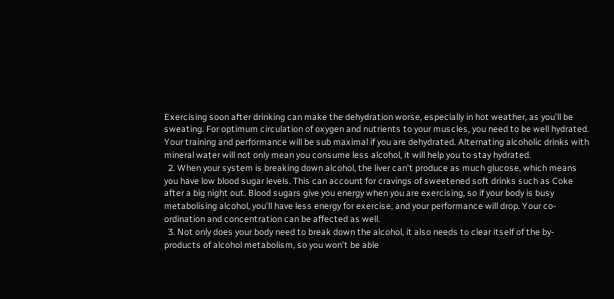Exercising soon after drinking can make the dehydration worse, especially in hot weather, as you’ll be sweating. For optimum circulation of oxygen and nutrients to your muscles, you need to be well hydrated. Your training and performance will be sub maximal if you are dehydrated. Alternating alcoholic drinks with mineral water will not only mean you consume less alcohol, it will help you to stay hydrated.
  2. When your system is breaking down alcohol, the liver can’t produce as much glucose, which means you have low blood sugar levels. This can account for cravings of sweetened soft drinks such as Coke after a big night out. Blood sugars give you energy when you are exercising, so if your body is busy metabolising alcohol, you’ll have less energy for exercise, and your performance will drop. Your co-ordination and concentration can be affected as well.
  3. Not only does your body need to break down the alcohol, it also needs to clear itself of the by-products of alcohol metabolism, so you won’t be able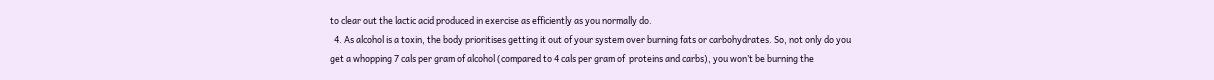to clear out the lactic acid produced in exercise as efficiently as you normally do.
  4. As alcohol is a toxin, the body prioritises getting it out of your system over burning fats or carbohydrates. So, not only do you get a whopping 7 cals per gram of alcohol (compared to 4 cals per gram of  proteins and carbs), you won’t be burning the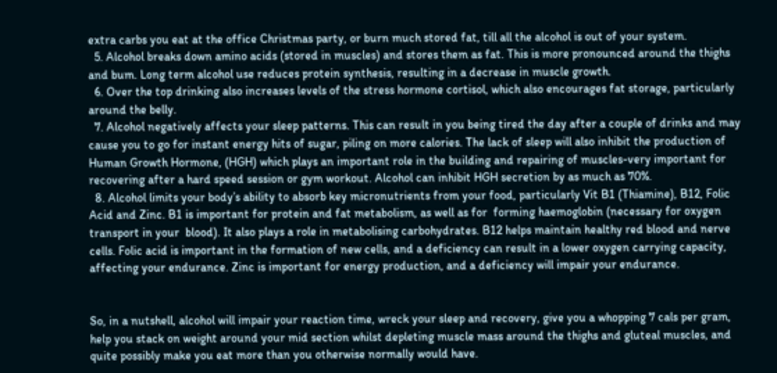extra carbs you eat at the office Christmas party, or burn much stored fat, till all the alcohol is out of your system.
  5. Alcohol breaks down amino acids (stored in muscles) and stores them as fat. This is more pronounced around the thighs and bum. Long term alcohol use reduces protein synthesis, resulting in a decrease in muscle growth.
  6. Over the top drinking also increases levels of the stress hormone cortisol, which also encourages fat storage, particularly around the belly.
  7. Alcohol negatively affects your sleep patterns. This can result in you being tired the day after a couple of drinks and may cause you to go for instant energy hits of sugar, piling on more calories. The lack of sleep will also inhibit the production of Human Growth Hormone, (HGH) which plays an important role in the building and repairing of muscles-very important for recovering after a hard speed session or gym workout. Alcohol can inhibit HGH secretion by as much as 70%.
  8. Alcohol limits your body’s ability to absorb key micronutrients from your food, particularly Vit B1 (Thiamine), B12, Folic Acid and Zinc. B1 is important for protein and fat metabolism, as well as for  forming haemoglobin (necessary for oxygen transport in your  blood). It also plays a role in metabolising carbohydrates. B12 helps maintain healthy red blood and nerve cells. Folic acid is important in the formation of new cells, and a deficiency can result in a lower oxygen carrying capacity, affecting your endurance. Zinc is important for energy production, and a deficiency will impair your endurance.


So, in a nutshell, alcohol will impair your reaction time, wreck your sleep and recovery, give you a whopping 7 cals per gram, help you stack on weight around your mid section whilst depleting muscle mass around the thighs and gluteal muscles, and quite possibly make you eat more than you otherwise normally would have.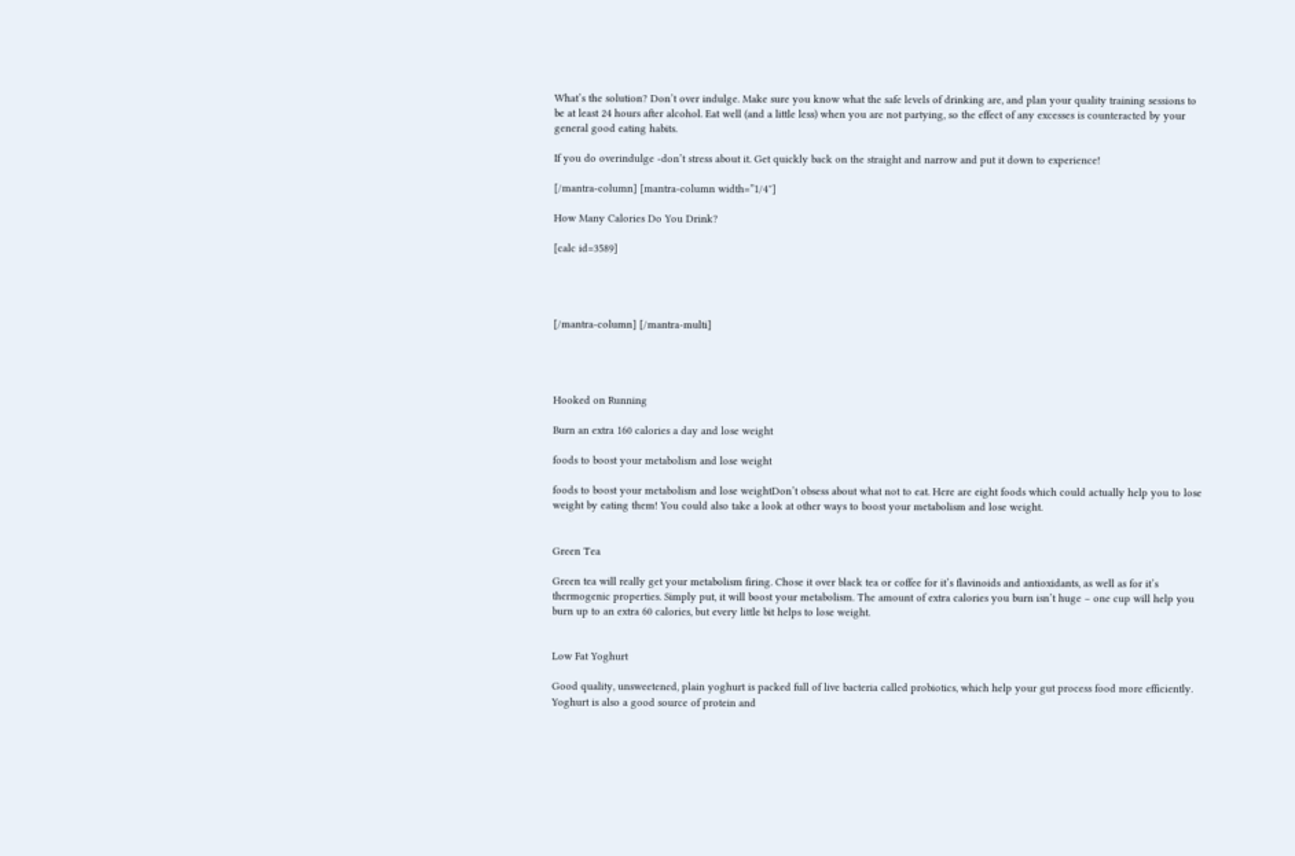What’s the solution? Don’t over indulge. Make sure you know what the safe levels of drinking are, and plan your quality training sessions to be at least 24 hours after alcohol. Eat well (and a little less) when you are not partying, so the effect of any excesses is counteracted by your general good eating habits.

If you do overindulge -don’t stress about it. Get quickly back on the straight and narrow and put it down to experience!

[/mantra-column] [mantra-column width=”1/4″]

How Many Calories Do You Drink?

[calc id=3589]




[/mantra-column] [/mantra-multi]




Hooked on Running

Burn an extra 160 calories a day and lose weight

foods to boost your metabolism and lose weight

foods to boost your metabolism and lose weightDon’t obsess about what not to eat. Here are eight foods which could actually help you to lose weight by eating them! You could also take a look at other ways to boost your metabolism and lose weight.


Green Tea

Green tea will really get your metabolism firing. Chose it over black tea or coffee for it’s flavinoids and antioxidants, as well as for it’s thermogenic properties. Simply put, it will boost your metabolism. The amount of extra calories you burn isn’t huge – one cup will help you burn up to an extra 60 calories, but every little bit helps to lose weight.


Low Fat Yoghurt

Good quality, unsweetened, plain yoghurt is packed full of live bacteria called probiotics, which help your gut process food more efficiently. Yoghurt is also a good source of protein and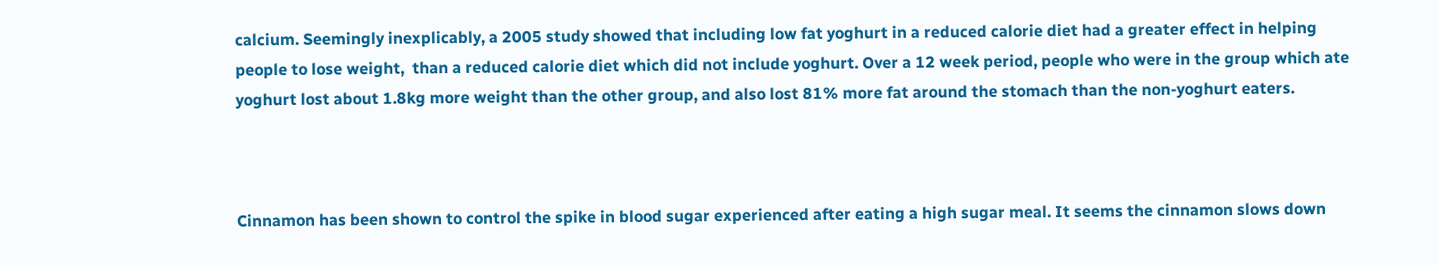calcium. Seemingly inexplicably, a 2005 study showed that including low fat yoghurt in a reduced calorie diet had a greater effect in helping people to lose weight,  than a reduced calorie diet which did not include yoghurt. Over a 12 week period, people who were in the group which ate yoghurt lost about 1.8kg more weight than the other group, and also lost 81% more fat around the stomach than the non-yoghurt eaters.



Cinnamon has been shown to control the spike in blood sugar experienced after eating a high sugar meal. It seems the cinnamon slows down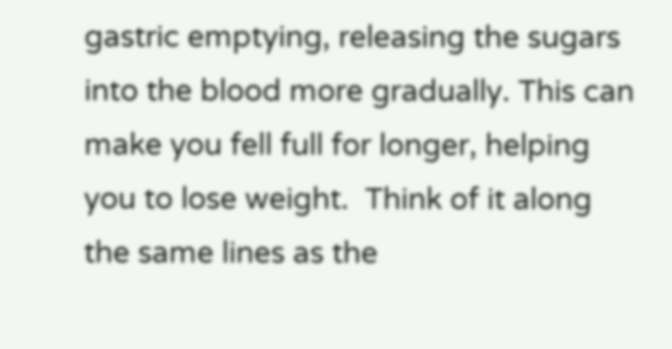gastric emptying, releasing the sugars into the blood more gradually. This can make you fell full for longer, helping you to lose weight.  Think of it along the same lines as the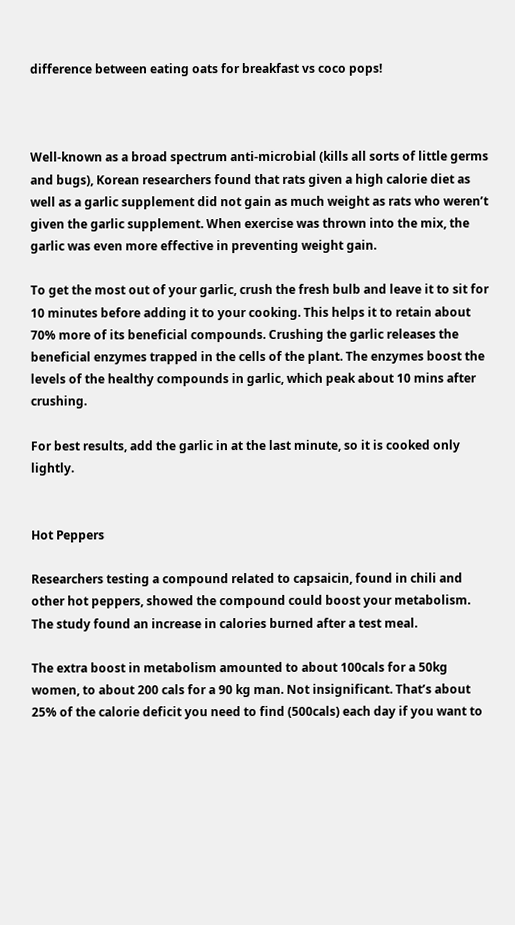difference between eating oats for breakfast vs coco pops!



Well-known as a broad spectrum anti-microbial (kills all sorts of little germs and bugs), Korean researchers found that rats given a high calorie diet as well as a garlic supplement did not gain as much weight as rats who weren’t given the garlic supplement. When exercise was thrown into the mix, the garlic was even more effective in preventing weight gain.

To get the most out of your garlic, crush the fresh bulb and leave it to sit for 10 minutes before adding it to your cooking. This helps it to retain about 70% more of its beneficial compounds. Crushing the garlic releases the beneficial enzymes trapped in the cells of the plant. The enzymes boost the levels of the healthy compounds in garlic, which peak about 10 mins after crushing.

For best results, add the garlic in at the last minute, so it is cooked only lightly.


Hot Peppers

Researchers testing a compound related to capsaicin, found in chili and other hot peppers, showed the compound could boost your metabolism. The study found an increase in calories burned after a test meal.

The extra boost in metabolism amounted to about 100cals for a 50kg women, to about 200 cals for a 90 kg man. Not insignificant. That’s about 25% of the calorie deficit you need to find (500cals) each day if you want to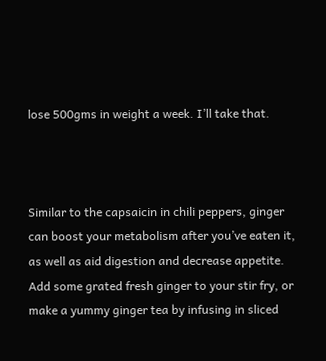lose 500gms in weight a week. I’ll take that.



Similar to the capsaicin in chili peppers, ginger can boost your metabolism after you’ve eaten it, as well as aid digestion and decrease appetite. Add some grated fresh ginger to your stir fry, or make a yummy ginger tea by infusing in sliced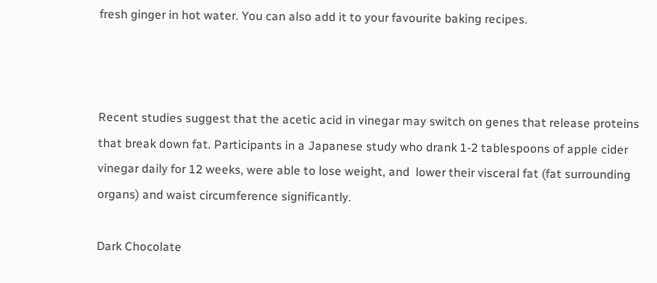fresh ginger in hot water. You can also add it to your favourite baking recipes.



Recent studies suggest that the acetic acid in vinegar may switch on genes that release proteins that break down fat. Participants in a Japanese study who drank 1-2 tablespoons of apple cider vinegar daily for 12 weeks, were able to lose weight, and  lower their visceral fat (fat surrounding organs) and waist circumference significantly.

Dark Chocolate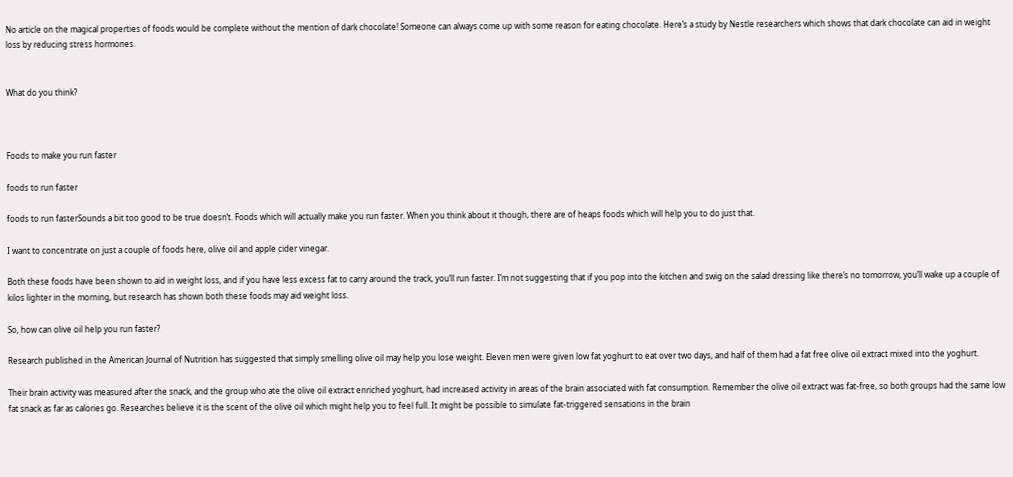No article on the magical properties of foods would be complete without the mention of dark chocolate! Someone can always come up with some reason for eating chocolate. Here’s a study by Nestle researchers which shows that dark chocolate can aid in weight loss by reducing stress hormones.


What do you think?



Foods to make you run faster

foods to run faster

foods to run fasterSounds a bit too good to be true doesn’t. Foods which will actually make you run faster. When you think about it though, there are of heaps foods which will help you to do just that.

I want to concentrate on just a couple of foods here, olive oil and apple cider vinegar.

Both these foods have been shown to aid in weight loss, and if you have less excess fat to carry around the track, you’ll run faster. I’m not suggesting that if you pop into the kitchen and swig on the salad dressing like there’s no tomorrow, you’ll wake up a couple of kilos lighter in the morning, but research has shown both these foods may aid weight loss.

So, how can olive oil help you run faster?

Research published in the American Journal of Nutrition has suggested that simply smelling olive oil may help you lose weight. Eleven men were given low fat yoghurt to eat over two days, and half of them had a fat free olive oil extract mixed into the yoghurt.

Their brain activity was measured after the snack, and the group who ate the olive oil extract enriched yoghurt, had increased activity in areas of the brain associated with fat consumption. Remember the olive oil extract was fat-free, so both groups had the same low fat snack as far as calories go. Researches believe it is the scent of the olive oil which might help you to feel full. It might be possible to simulate fat-triggered sensations in the brain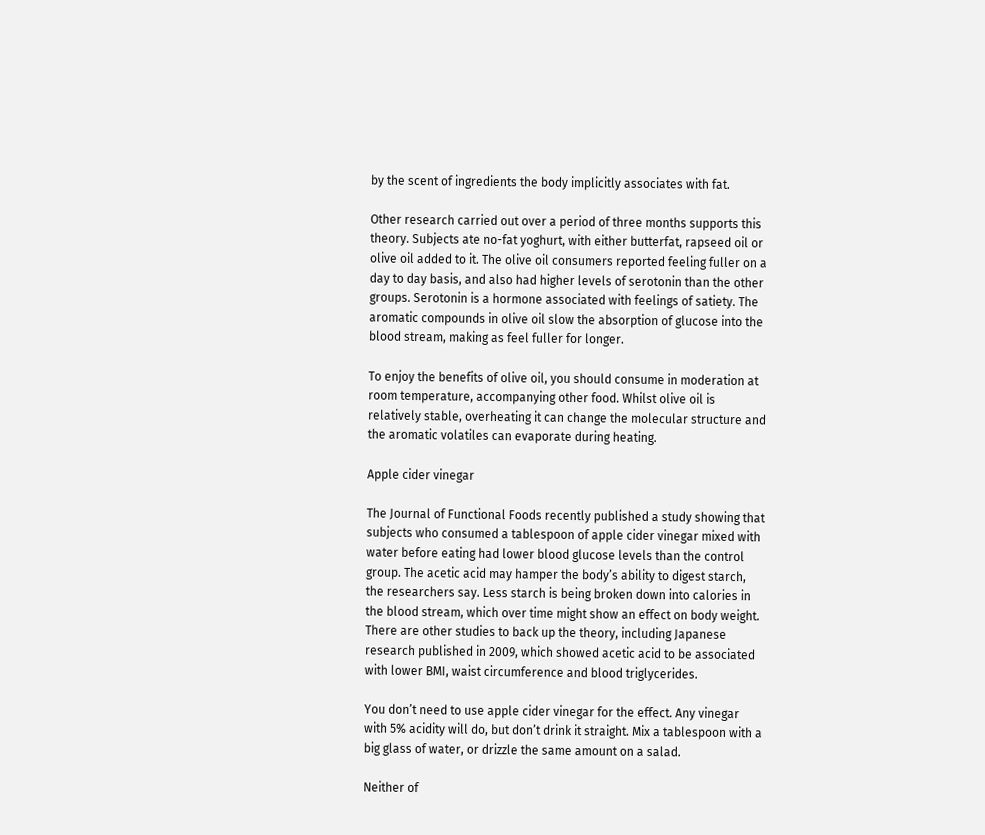by the scent of ingredients the body implicitly associates with fat.

Other research carried out over a period of three months supports this theory. Subjects ate no-fat yoghurt, with either butterfat, rapseed oil or olive oil added to it. The olive oil consumers reported feeling fuller on a day to day basis, and also had higher levels of serotonin than the other groups. Serotonin is a hormone associated with feelings of satiety. The aromatic compounds in olive oil slow the absorption of glucose into the blood stream, making as feel fuller for longer.

To enjoy the benefits of olive oil, you should consume in moderation at room temperature, accompanying other food. Whilst olive oil is relatively stable, overheating it can change the molecular structure and the aromatic volatiles can evaporate during heating.

Apple cider vinegar

The Journal of Functional Foods recently published a study showing that subjects who consumed a tablespoon of apple cider vinegar mixed with water before eating had lower blood glucose levels than the control group. The acetic acid may hamper the body’s ability to digest starch, the researchers say. Less starch is being broken down into calories in the blood stream, which over time might show an effect on body weight. There are other studies to back up the theory, including Japanese research published in 2009, which showed acetic acid to be associated with lower BMI, waist circumference and blood triglycerides.

You don’t need to use apple cider vinegar for the effect. Any vinegar with 5% acidity will do, but don’t drink it straight. Mix a tablespoon with a big glass of water, or drizzle the same amount on a salad.

Neither of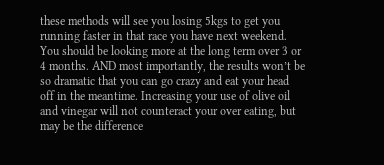these methods will see you losing 5kgs to get you running faster in that race you have next weekend. You should be looking more at the long term over 3 or 4 months. AND most importantly, the results won’t be so dramatic that you can go crazy and eat your head off in the meantime. Increasing your use of olive oil and vinegar will not counteract your over eating, but may be the difference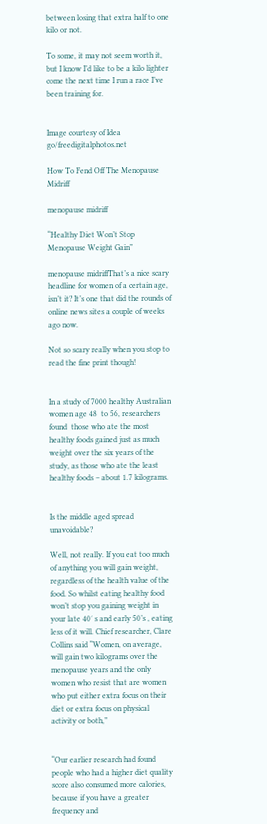between losing that extra half to one kilo or not.

To some, it may not seem worth it, but I know I’d like to be a kilo lighter come the next time I run a race I’ve been training for.


Image courtesy of Idea go/freedigitalphotos.net

How To Fend Off The Menopause Midriff

menopause midriff

“Healthy Diet Won’t Stop Menopause Weight Gain”

menopause midriffThat’s a nice scary headline for women of a certain age, isn’t it? It’s one that did the rounds of online news sites a couple of weeks ago now.

Not so scary really when you stop to read the fine print though!


In a study of 7000 healthy Australian women age 48  to 56, researchers found  those who ate the most healthy foods gained just as much weight over the six years of the study, as those who ate the least healthy foods – about 1.7 kilograms.


Is the middle aged spread unavoidable?

Well, not really. If you eat too much of anything you will gain weight, regardless of the health value of the food. So whilst eating healthy food won’t stop you gaining weight in your late 40′ s and early 50’s , eating less of it will. Chief researcher, Clare Collins said “Women, on average, will gain two kilograms over the menopause years and the only women who resist that are women who put either extra focus on their diet or extra focus on physical activity or both,”


“Our earlier research had found people who had a higher diet quality score also consumed more calories, because if you have a greater frequency and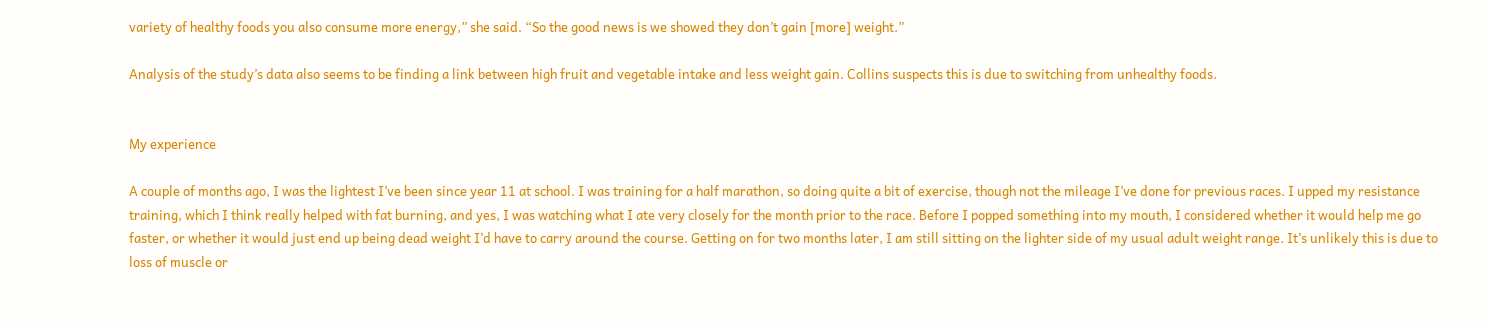variety of healthy foods you also consume more energy,” she said. “So the good news is we showed they don’t gain [more] weight.”

Analysis of the study’s data also seems to be finding a link between high fruit and vegetable intake and less weight gain. Collins suspects this is due to switching from unhealthy foods.


My experience

A couple of months ago, I was the lightest I’ve been since year 11 at school. I was training for a half marathon, so doing quite a bit of exercise, though not the mileage I’ve done for previous races. I upped my resistance training, which I think really helped with fat burning, and yes, I was watching what I ate very closely for the month prior to the race. Before I popped something into my mouth, I considered whether it would help me go faster, or whether it would just end up being dead weight I’d have to carry around the course. Getting on for two months later, I am still sitting on the lighter side of my usual adult weight range. It’s unlikely this is due to loss of muscle or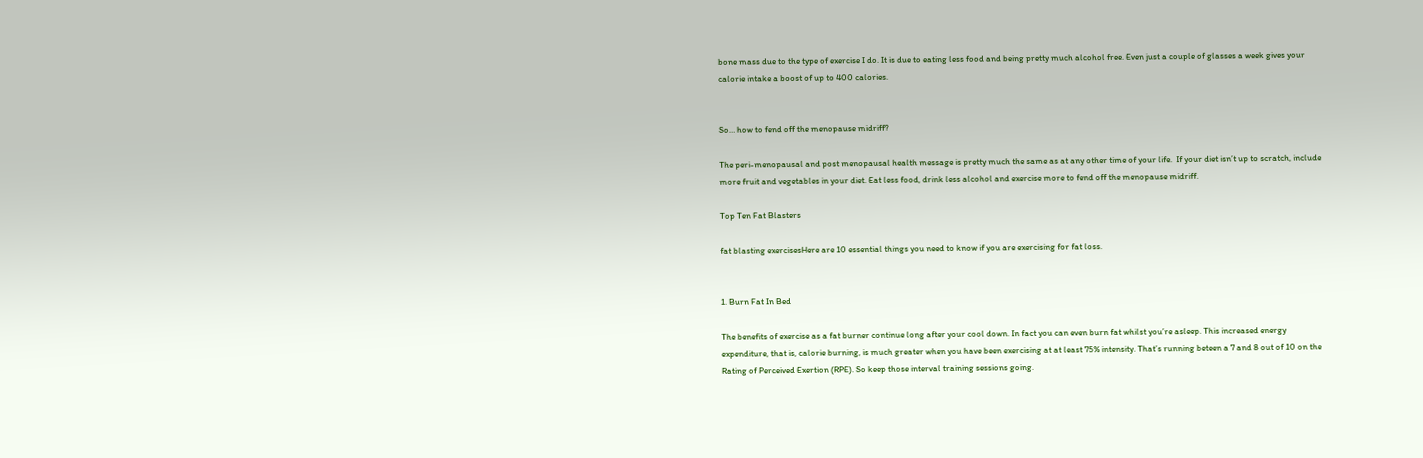bone mass due to the type of exercise I do. It is due to eating less food and being pretty much alcohol free. Even just a couple of glasses a week gives your calorie intake a boost of up to 400 calories.


So… how to fend off the menopause midriff?

The peri-menopausal and post menopausal health message is pretty much the same as at any other time of your life.  If your diet isn’t up to scratch, include more fruit and vegetables in your diet. Eat less food, drink less alcohol and exercise more to fend off the menopause midriff.

Top Ten Fat Blasters

fat blasting exercisesHere are 10 essential things you need to know if you are exercising for fat loss.


1. Burn Fat In Bed

The benefits of exercise as a fat burner continue long after your cool down. In fact you can even burn fat whilst you’re asleep. This increased energy expenditure, that is, calorie burning, is much greater when you have been exercising at at least 75% intensity. That’s running beteen a 7 and 8 out of 10 on the Rating of Perceived Exertion (RPE). So keep those interval training sessions going.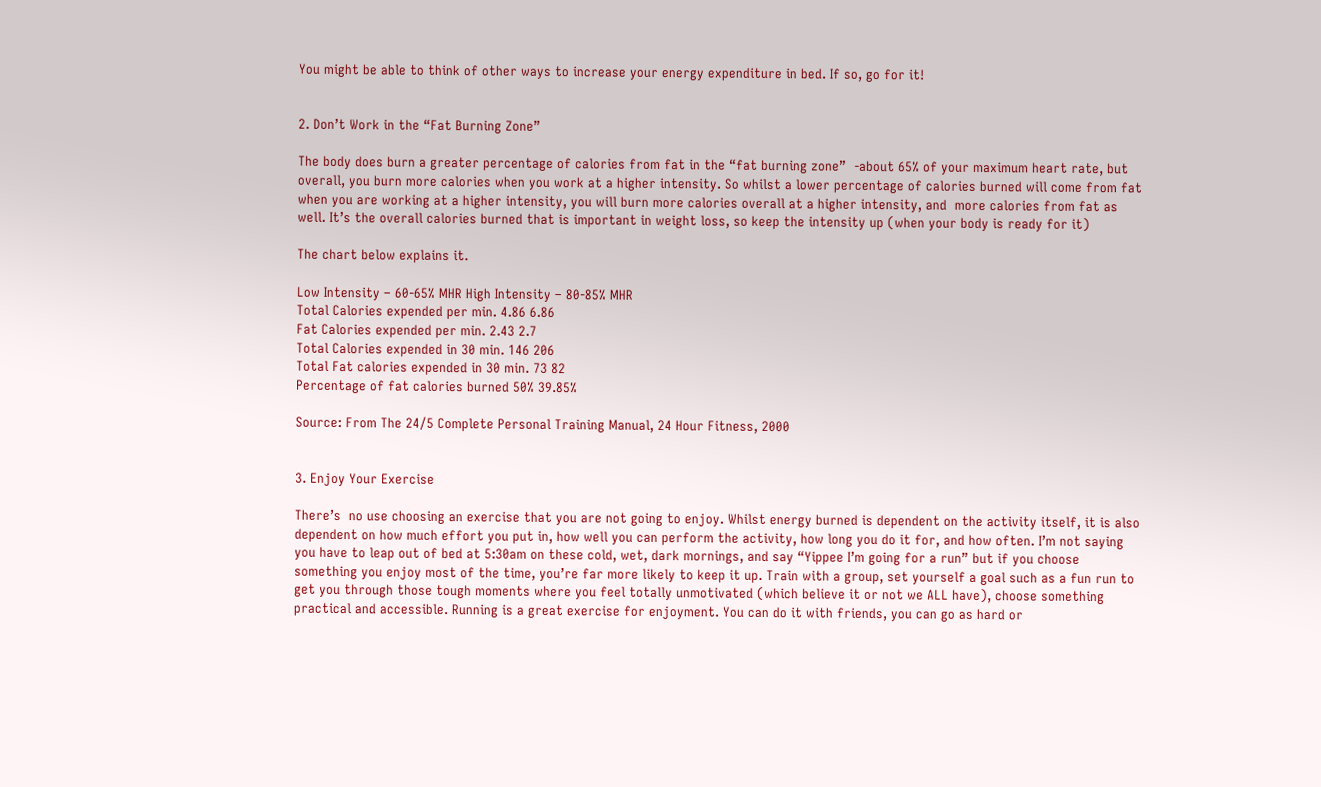You might be able to think of other ways to increase your energy expenditure in bed. If so, go for it!


2. Don’t Work in the “Fat Burning Zone”

The body does burn a greater percentage of calories from fat in the “fat burning zone”  -about 65% of your maximum heart rate, but overall, you burn more calories when you work at a higher intensity. So whilst a lower percentage of calories burned will come from fat when you are working at a higher intensity, you will burn more calories overall at a higher intensity, and  more calories from fat as well. It’s the overall calories burned that is important in weight loss, so keep the intensity up (when your body is ready for it)

The chart below explains it.

Low Intensity – 60-65% MHR High Intensity – 80-85% MHR
Total Calories expended per min. 4.86 6.86
Fat Calories expended per min. 2.43 2.7
Total Calories expended in 30 min. 146 206
Total Fat calories expended in 30 min. 73 82
Percentage of fat calories burned 50% 39.85%

Source: From The 24/5 Complete Personal Training Manual, 24 Hour Fitness, 2000


3. Enjoy Your Exercise

There’s  no use choosing an exercise that you are not going to enjoy. Whilst energy burned is dependent on the activity itself, it is also dependent on how much effort you put in, how well you can perform the activity, how long you do it for, and how often. I’m not saying you have to leap out of bed at 5:30am on these cold, wet, dark mornings, and say “Yippee I’m going for a run” but if you choose something you enjoy most of the time, you’re far more likely to keep it up. Train with a group, set yourself a goal such as a fun run to get you through those tough moments where you feel totally unmotivated (which believe it or not we ALL have), choose something practical and accessible. Running is a great exercise for enjoyment. You can do it with friends, you can go as hard or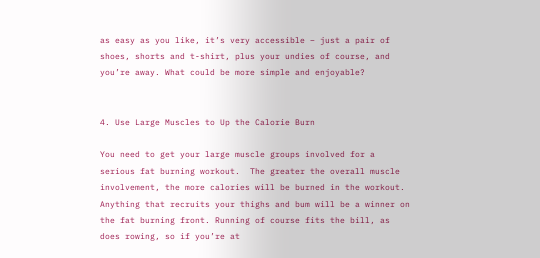as easy as you like, it’s very accessible – just a pair of shoes, shorts and t-shirt, plus your undies of course, and you’re away. What could be more simple and enjoyable?


4. Use Large Muscles to Up the Calorie Burn

You need to get your large muscle groups involved for a serious fat burning workout.  The greater the overall muscle involvement, the more calories will be burned in the workout. Anything that recruits your thighs and bum will be a winner on the fat burning front. Running of course fits the bill, as does rowing, so if you’re at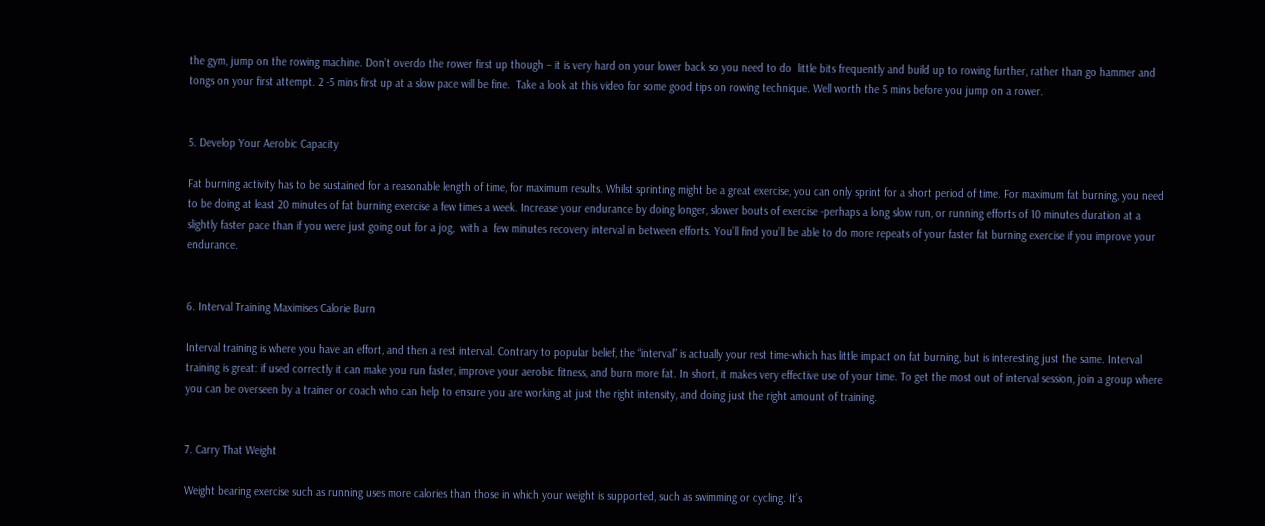the gym, jump on the rowing machine. Don’t overdo the rower first up though – it is very hard on your lower back so you need to do  little bits frequently and build up to rowing further, rather than go hammer and tongs on your first attempt. 2 -5 mins first up at a slow pace will be fine.  Take a look at this video for some good tips on rowing technique. Well worth the 5 mins before you jump on a rower.


5. Develop Your Aerobic Capacity

Fat burning activity has to be sustained for a reasonable length of time, for maximum results. Whilst sprinting might be a great exercise, you can only sprint for a short period of time. For maximum fat burning, you need to be doing at least 20 minutes of fat burning exercise a few times a week. Increase your endurance by doing longer, slower bouts of exercise -perhaps a long slow run, or running efforts of 10 minutes duration at a slightly faster pace than if you were just going out for a jog,  with a  few minutes recovery interval in between efforts. You’ll find you’ll be able to do more repeats of your faster fat burning exercise if you improve your endurance.


6. Interval Training Maximises Calorie Burn

Interval training is where you have an effort, and then a rest interval. Contrary to popular belief, the “interval” is actually your rest time-which has little impact on fat burning, but is interesting just the same. Interval training is great: if used correctly it can make you run faster, improve your aerobic fitness, and burn more fat. In short, it makes very effective use of your time. To get the most out of interval session, join a group where you can be overseen by a trainer or coach who can help to ensure you are working at just the right intensity, and doing just the right amount of training.


7. Carry That Weight

Weight bearing exercise such as running uses more calories than those in which your weight is supported, such as swimming or cycling. It’s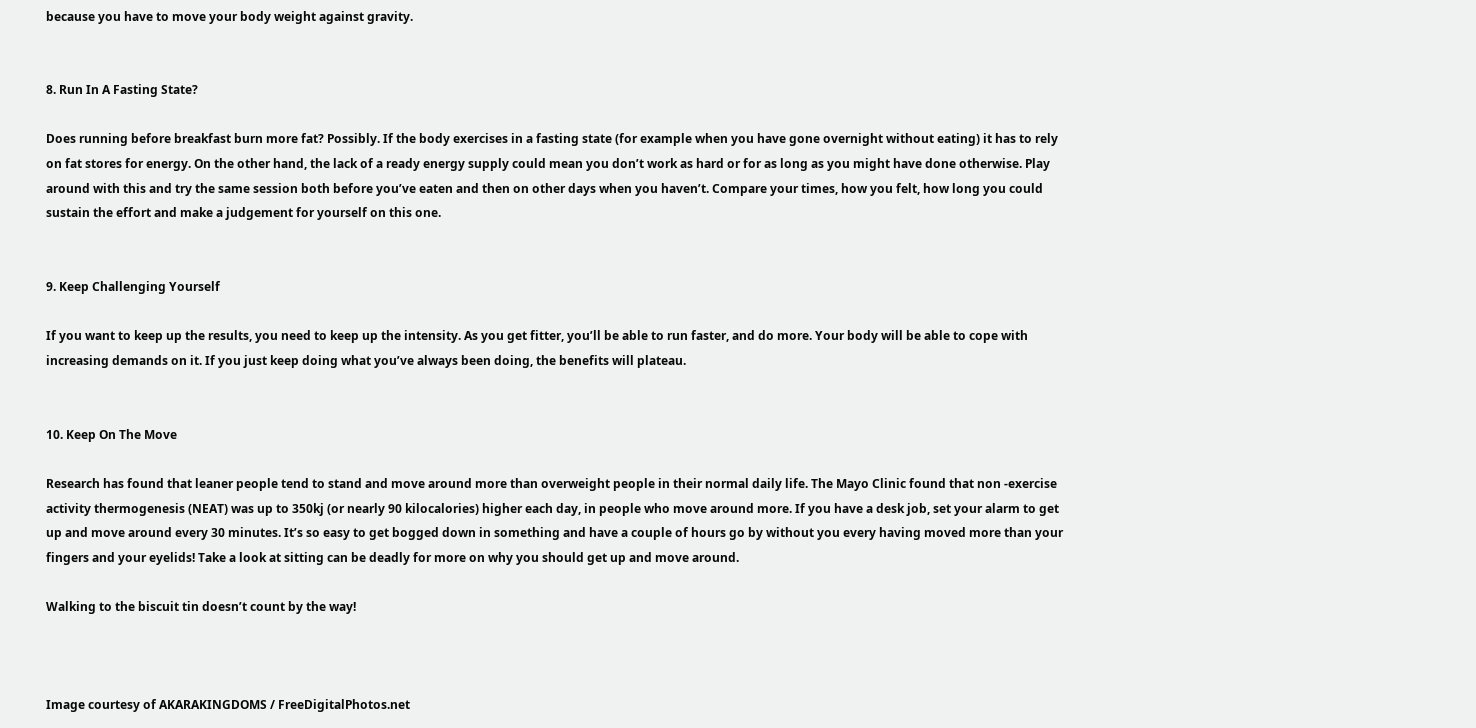because you have to move your body weight against gravity.


8. Run In A Fasting State?

Does running before breakfast burn more fat? Possibly. If the body exercises in a fasting state (for example when you have gone overnight without eating) it has to rely on fat stores for energy. On the other hand, the lack of a ready energy supply could mean you don’t work as hard or for as long as you might have done otherwise. Play around with this and try the same session both before you’ve eaten and then on other days when you haven’t. Compare your times, how you felt, how long you could sustain the effort and make a judgement for yourself on this one.


9. Keep Challenging Yourself

If you want to keep up the results, you need to keep up the intensity. As you get fitter, you’ll be able to run faster, and do more. Your body will be able to cope with increasing demands on it. If you just keep doing what you’ve always been doing, the benefits will plateau.


10. Keep On The Move

Research has found that leaner people tend to stand and move around more than overweight people in their normal daily life. The Mayo Clinic found that non -exercise activity thermogenesis (NEAT) was up to 350kj (or nearly 90 kilocalories) higher each day, in people who move around more. If you have a desk job, set your alarm to get up and move around every 30 minutes. It’s so easy to get bogged down in something and have a couple of hours go by without you every having moved more than your fingers and your eyelids! Take a look at sitting can be deadly for more on why you should get up and move around.

Walking to the biscuit tin doesn’t count by the way!



Image courtesy of AKARAKINGDOMS / FreeDigitalPhotos.net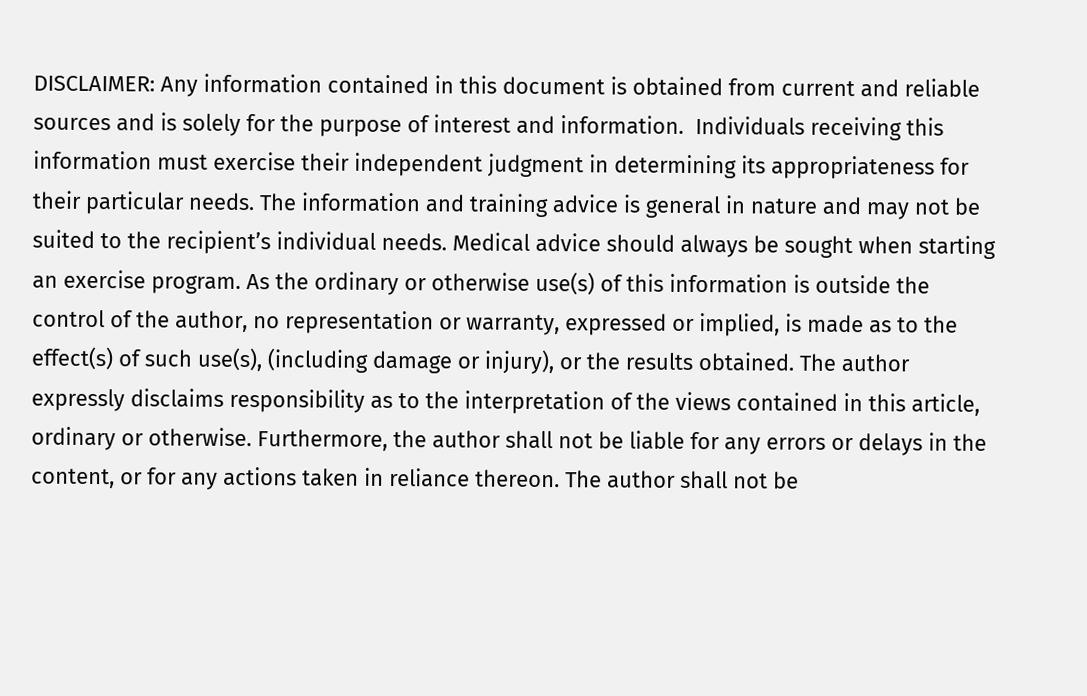DISCLAIMER: Any information contained in this document is obtained from current and reliable sources and is solely for the purpose of interest and information.  Individuals receiving this information must exercise their independent judgment in determining its appropriateness for their particular needs. The information and training advice is general in nature and may not be suited to the recipient’s individual needs. Medical advice should always be sought when starting an exercise program. As the ordinary or otherwise use(s) of this information is outside the control of the author, no representation or warranty, expressed or implied, is made as to the effect(s) of such use(s), (including damage or injury), or the results obtained. The author expressly disclaims responsibility as to the interpretation of the views contained in this article, ordinary or otherwise. Furthermore, the author shall not be liable for any errors or delays in the content, or for any actions taken in reliance thereon. The author shall not be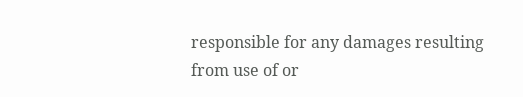responsible for any damages resulting from use of or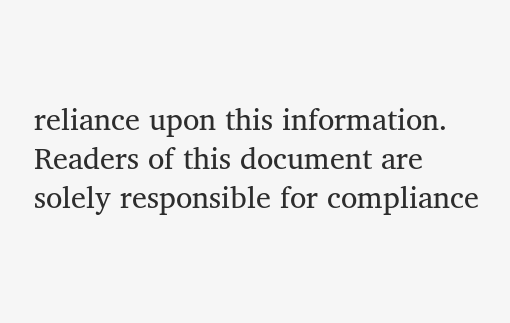reliance upon this information. Readers of this document are solely responsible for compliance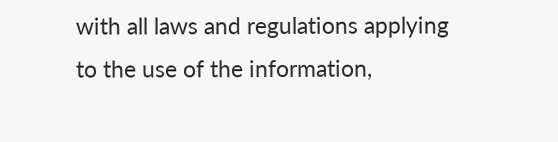with all laws and regulations applying to the use of the information,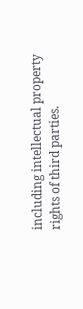including intellectual property rights of third parties.